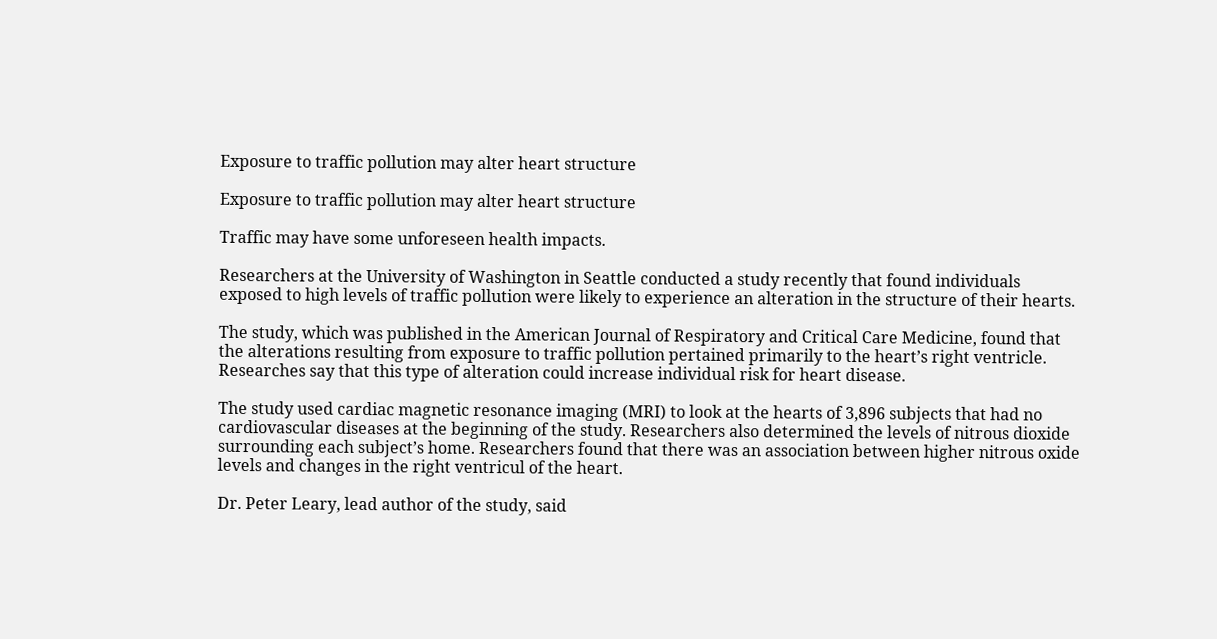Exposure to traffic pollution may alter heart structure

Exposure to traffic pollution may alter heart structure

Traffic may have some unforeseen health impacts.

Researchers at the University of Washington in Seattle conducted a study recently that found individuals exposed to high levels of traffic pollution were likely to experience an alteration in the structure of their hearts.

The study, which was published in the American Journal of Respiratory and Critical Care Medicine, found that the alterations resulting from exposure to traffic pollution pertained primarily to the heart’s right ventricle. Researches say that this type of alteration could increase individual risk for heart disease.

The study used cardiac magnetic resonance imaging (MRI) to look at the hearts of 3,896 subjects that had no cardiovascular diseases at the beginning of the study. Researchers also determined the levels of nitrous dioxide surrounding each subject’s home. Researchers found that there was an association between higher nitrous oxide levels and changes in the right ventricul of the heart.

Dr. Peter Leary, lead author of the study, said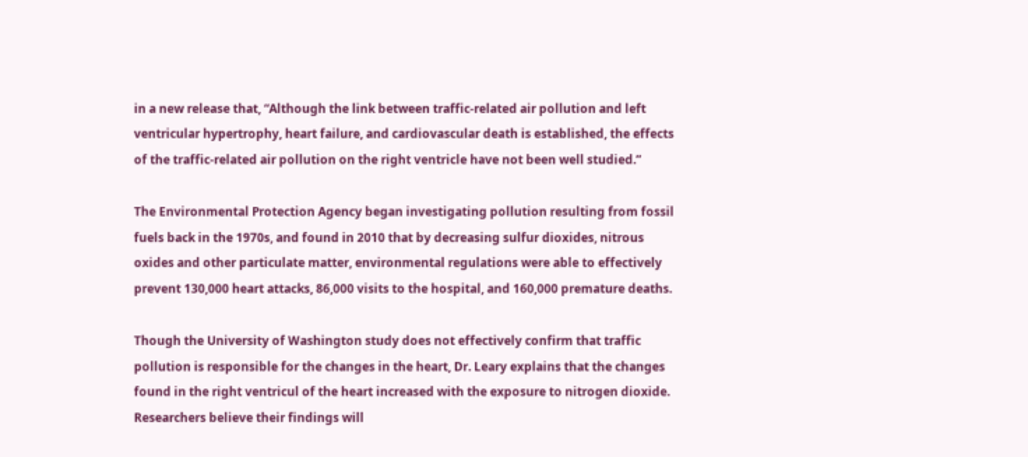in a new release that, “Although the link between traffic-related air pollution and left ventricular hypertrophy, heart failure, and cardiovascular death is established, the effects of the traffic-related air pollution on the right ventricle have not been well studied.”

The Environmental Protection Agency began investigating pollution resulting from fossil fuels back in the 1970s, and found in 2010 that by decreasing sulfur dioxides, nitrous oxides and other particulate matter, environmental regulations were able to effectively prevent 130,000 heart attacks, 86,000 visits to the hospital, and 160,000 premature deaths.

Though the University of Washington study does not effectively confirm that traffic pollution is responsible for the changes in the heart, Dr. Leary explains that the changes found in the right ventricul of the heart increased with the exposure to nitrogen dioxide. Researchers believe their findings will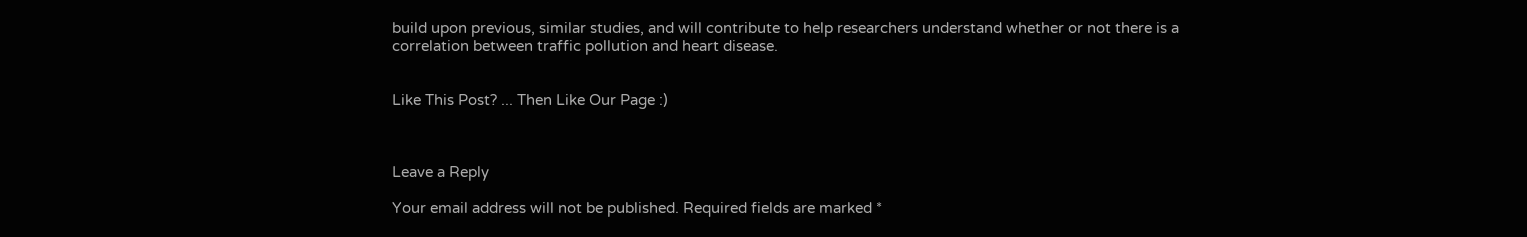build upon previous, similar studies, and will contribute to help researchers understand whether or not there is a correlation between traffic pollution and heart disease.


Like This Post? ... Then Like Our Page :)



Leave a Reply

Your email address will not be published. Required fields are marked *